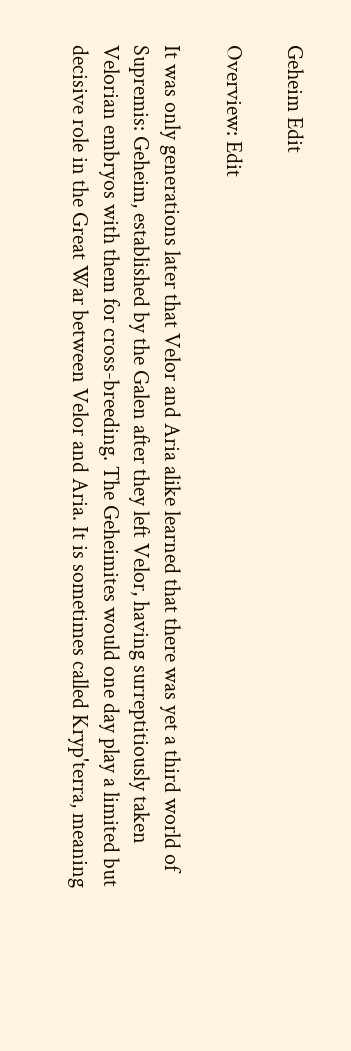Geheim Edit

Overview: Edit

It was only generations later that Velor and Aria alike learned that there was yet a third world of Supremis: Geheim, established by the Galen after they left Velor, having surreptitiously taken Velorian embryos with them for cross-breeding. The Geheimites would one day play a limited but decisive role in the Great War between Velor and Aria. It is sometimes called Kryp'terra, meaning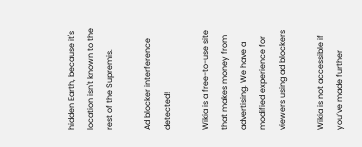hidden Earth, because it's location isn't known to the rest of the Supremis.

Ad blocker interference detected!

Wikia is a free-to-use site that makes money from advertising. We have a modified experience for viewers using ad blockers

Wikia is not accessible if you’ve made further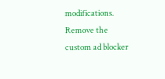modifications. Remove the custom ad blocker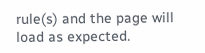rule(s) and the page will load as expected.